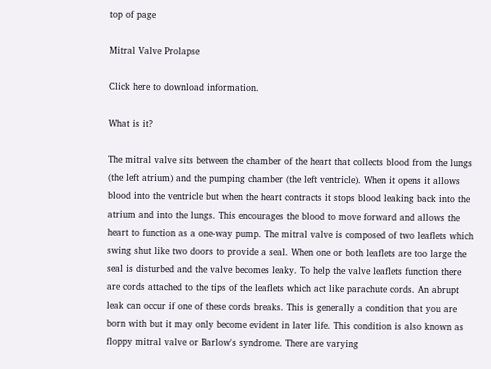top of page

Mitral Valve Prolapse

Click here to download information.

What is it?

The mitral valve sits between the chamber of the heart that collects blood from the lungs (the left atrium) and the pumping chamber (the left ventricle). When it opens it allows blood into the ventricle but when the heart contracts it stops blood leaking back into the atrium and into the lungs. This encourages the blood to move forward and allows the heart to function as a one-way pump. The mitral valve is composed of two leaflets which swing shut like two doors to provide a seal. When one or both leaflets are too large the seal is disturbed and the valve becomes leaky. To help the valve leaflets function there are cords attached to the tips of the leaflets which act like parachute cords. An abrupt leak can occur if one of these cords breaks. This is generally a condition that you are born with but it may only become evident in later life. This condition is also known as floppy mitral valve or Barlow's syndrome. There are varying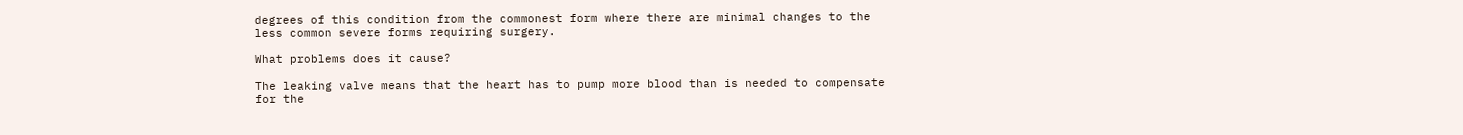degrees of this condition from the commonest form where there are minimal changes to the less common severe forms requiring surgery.

What problems does it cause?

The leaking valve means that the heart has to pump more blood than is needed to compensate for the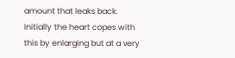amount that leaks back. Initially the heart copes with this by enlarging but at a very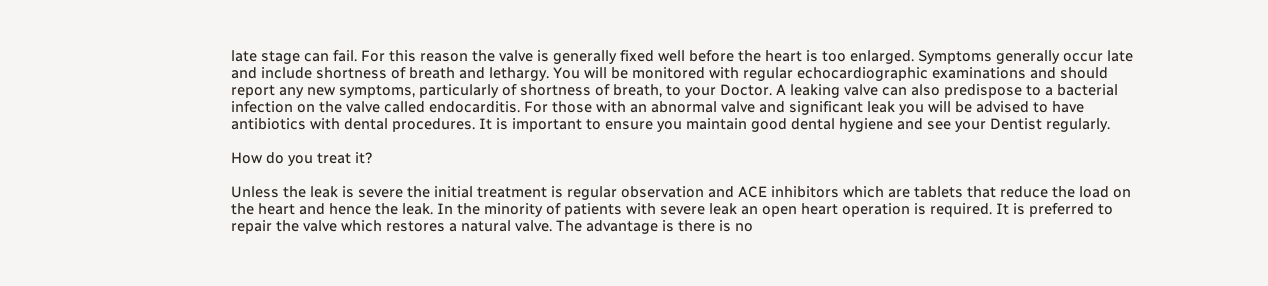late stage can fail. For this reason the valve is generally fixed well before the heart is too enlarged. Symptoms generally occur late and include shortness of breath and lethargy. You will be monitored with regular echocardiographic examinations and should report any new symptoms, particularly of shortness of breath, to your Doctor. A leaking valve can also predispose to a bacterial infection on the valve called endocarditis. For those with an abnormal valve and significant leak you will be advised to have antibiotics with dental procedures. It is important to ensure you maintain good dental hygiene and see your Dentist regularly.

How do you treat it?

Unless the leak is severe the initial treatment is regular observation and ACE inhibitors which are tablets that reduce the load on the heart and hence the leak. In the minority of patients with severe leak an open heart operation is required. It is preferred to repair the valve which restores a natural valve. The advantage is there is no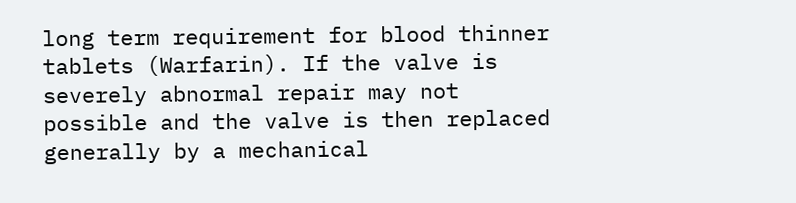long term requirement for blood thinner tablets (Warfarin). If the valve is severely abnormal repair may not possible and the valve is then replaced generally by a mechanical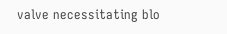valve necessitating blo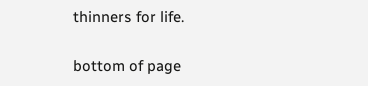thinners for life.

bottom of page